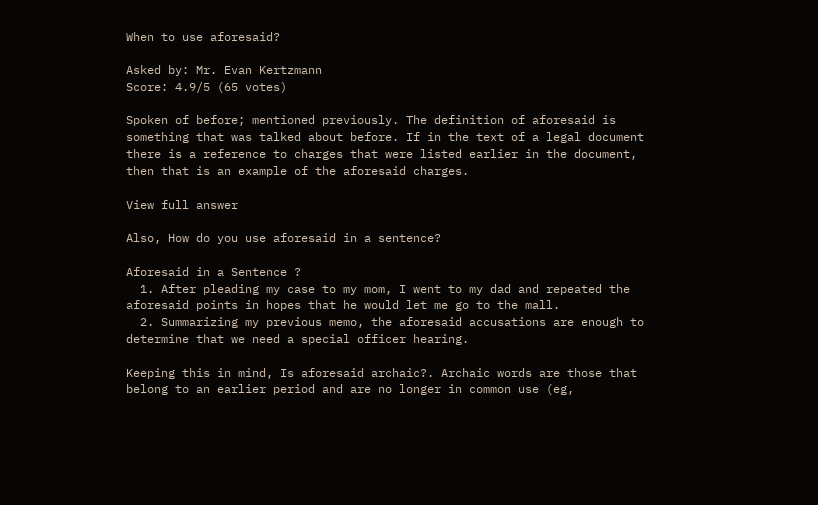When to use aforesaid?

Asked by: Mr. Evan Kertzmann
Score: 4.9/5 (65 votes)

Spoken of before; mentioned previously. The definition of aforesaid is something that was talked about before. If in the text of a legal document there is a reference to charges that were listed earlier in the document, then that is an example of the aforesaid charges.

View full answer

Also, How do you use aforesaid in a sentence?

Aforesaid in a Sentence ?
  1. After pleading my case to my mom, I went to my dad and repeated the aforesaid points in hopes that he would let me go to the mall.
  2. Summarizing my previous memo, the aforesaid accusations are enough to determine that we need a special officer hearing.

Keeping this in mind, Is aforesaid archaic?. Archaic words are those that belong to an earlier period and are no longer in common use (eg,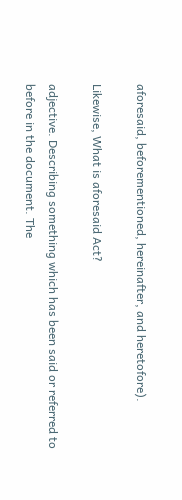aforesaid, beforementioned, hereinafter, and heretofore).

Likewise, What is aforesaid Act?

adjective. Describing something which has been said or referred to before in the document. The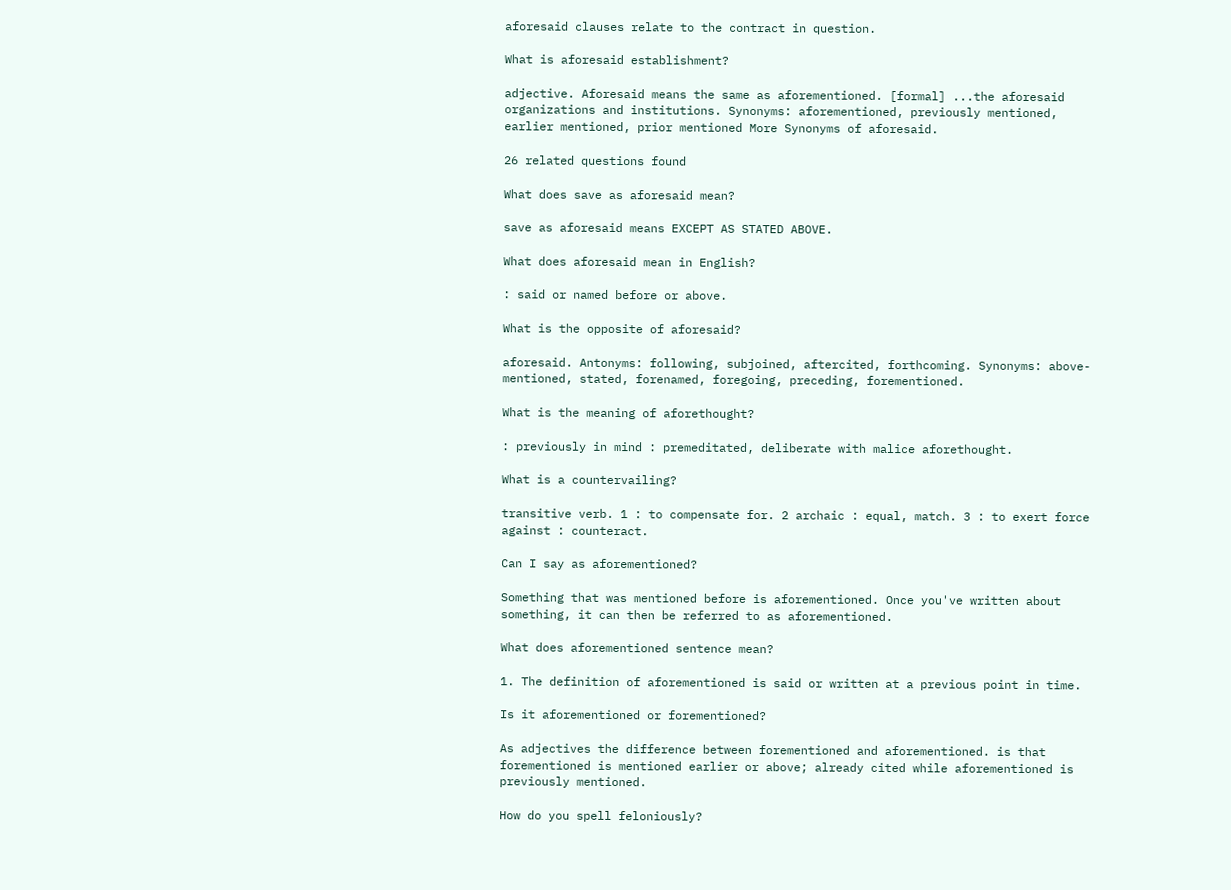aforesaid clauses relate to the contract in question.

What is aforesaid establishment?

adjective. Aforesaid means the same as aforementioned. [formal] ...the aforesaid organizations and institutions. Synonyms: aforementioned, previously mentioned, earlier mentioned, prior mentioned More Synonyms of aforesaid.

26 related questions found

What does save as aforesaid mean?

save as aforesaid means EXCEPT AS STATED ABOVE.

What does aforesaid mean in English?

: said or named before or above.

What is the opposite of aforesaid?

aforesaid. Antonyms: following, subjoined, aftercited, forthcoming. Synonyms: above-mentioned, stated, forenamed, foregoing, preceding, forementioned.

What is the meaning of aforethought?

: previously in mind : premeditated, deliberate with malice aforethought.

What is a countervailing?

transitive verb. 1 : to compensate for. 2 archaic : equal, match. 3 : to exert force against : counteract.

Can I say as aforementioned?

Something that was mentioned before is aforementioned. Once you've written about something, it can then be referred to as aforementioned.

What does aforementioned sentence mean?

1. The definition of aforementioned is said or written at a previous point in time.

Is it aforementioned or forementioned?

As adjectives the difference between forementioned and aforementioned. is that forementioned is mentioned earlier or above; already cited while aforementioned is previously mentioned.

How do you spell feloniously?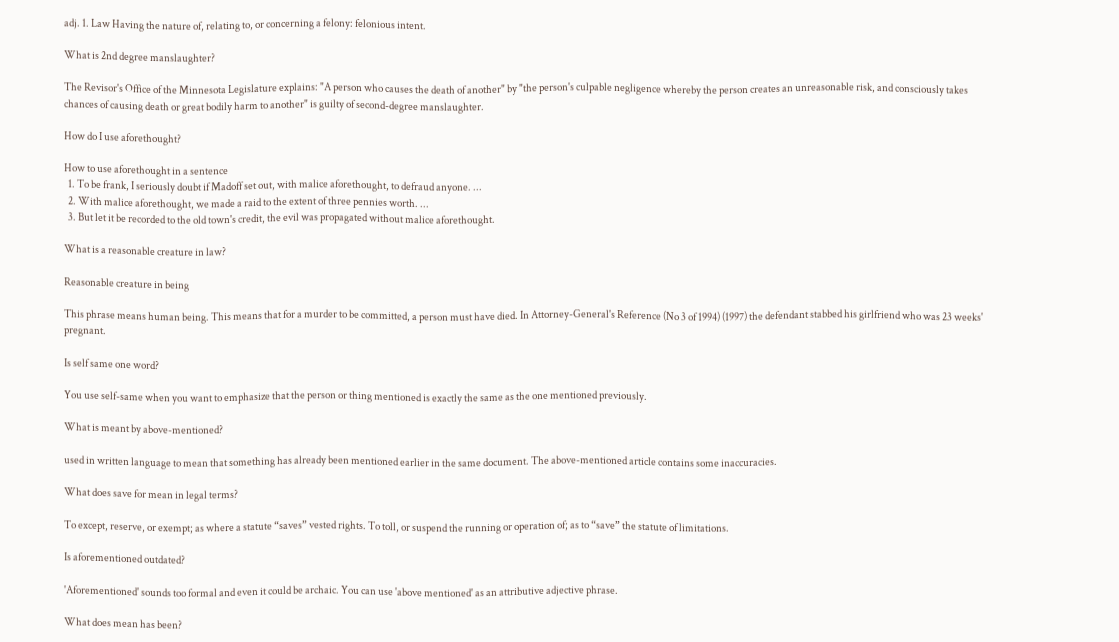adj. 1. Law Having the nature of, relating to, or concerning a felony: felonious intent.

What is 2nd degree manslaughter?

The Revisor's Office of the Minnesota Legislature explains: "A person who causes the death of another" by "the person's culpable negligence whereby the person creates an unreasonable risk, and consciously takes chances of causing death or great bodily harm to another" is guilty of second-degree manslaughter.

How do I use aforethought?

How to use aforethought in a sentence
  1. To be frank, I seriously doubt if Madoff set out, with malice aforethought, to defraud anyone. ...
  2. With malice aforethought, we made a raid to the extent of three pennies worth. ...
  3. But let it be recorded to the old town's credit, the evil was propagated without malice aforethought.

What is a reasonable creature in law?

Reasonable creature in being

This phrase means human being. This means that for a murder to be committed, a person must have died. In Attorney-General's Reference (No 3 of 1994) (1997) the defendant stabbed his girlfriend who was 23 weeks' pregnant.

Is self same one word?

You use self-same when you want to emphasize that the person or thing mentioned is exactly the same as the one mentioned previously.

What is meant by above-mentioned?

used in written language to mean that something has already been mentioned earlier in the same document. The above-mentioned article contains some inaccuracies.

What does save for mean in legal terms?

To except, reserve, or exempt; as where a statute “saves” vested rights. To toll, or suspend the running or operation of; as to “save” the statute of limitations.

Is aforementioned outdated?

'Aforementioned' sounds too formal and even it could be archaic. You can use 'above mentioned' as an attributive adjective phrase.

What does mean has been?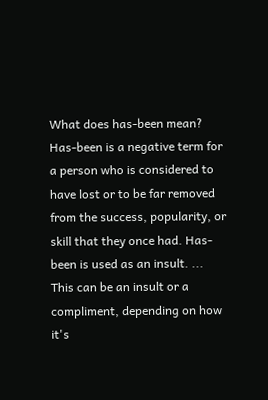What does has-been mean? Has-been is a negative term for a person who is considered to have lost or to be far removed from the success, popularity, or skill that they once had. Has-been is used as an insult. ... This can be an insult or a compliment, depending on how it's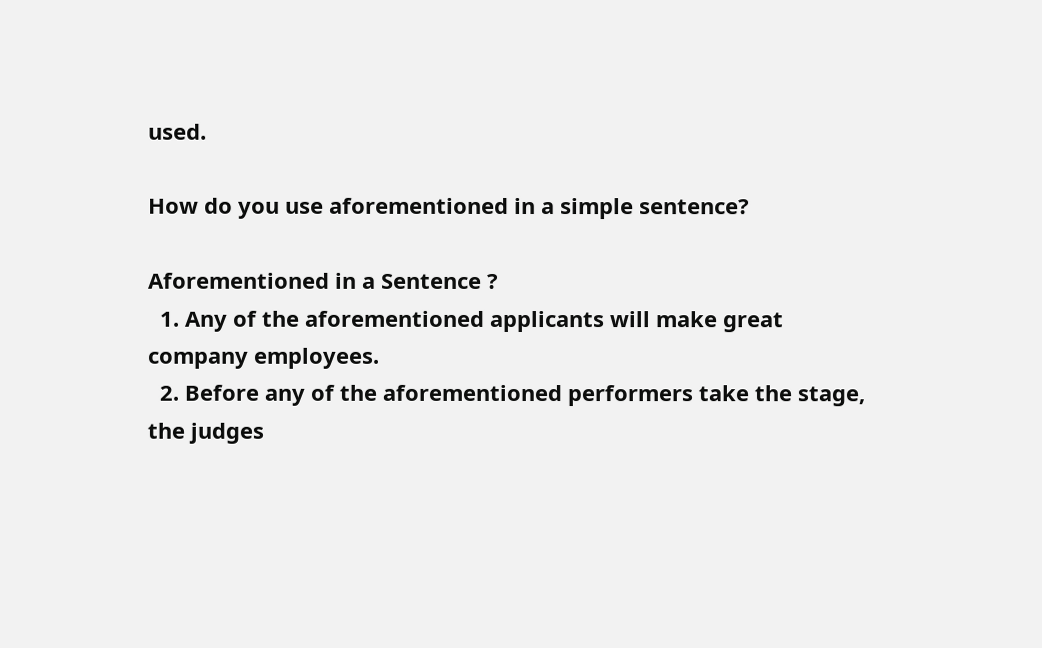used.

How do you use aforementioned in a simple sentence?

Aforementioned in a Sentence ?
  1. Any of the aforementioned applicants will make great company employees.
  2. Before any of the aforementioned performers take the stage, the judges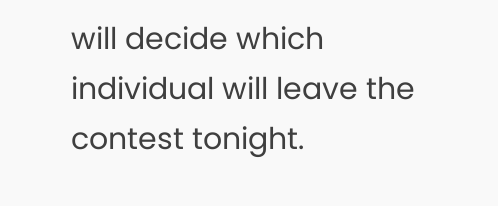will decide which individual will leave the contest tonight.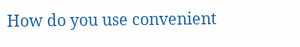How do you use convenient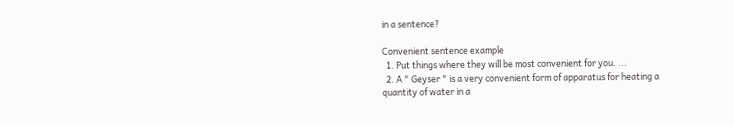in a sentence?

Convenient sentence example
  1. Put things where they will be most convenient for you. ...
  2. A " Geyser " is a very convenient form of apparatus for heating a quantity of water in a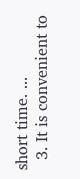short time. ...
  3. It is convenient to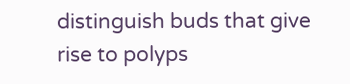distinguish buds that give rise to polyps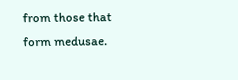from those that form medusae.